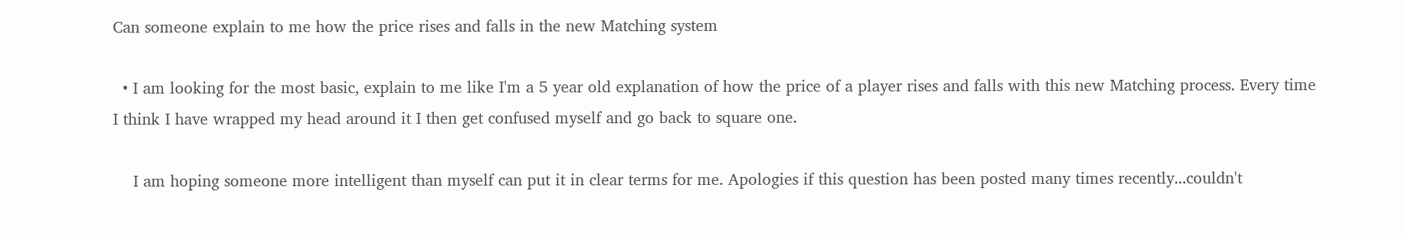Can someone explain to me how the price rises and falls in the new Matching system

  • I am looking for the most basic, explain to me like I'm a 5 year old explanation of how the price of a player rises and falls with this new Matching process. Every time I think I have wrapped my head around it I then get confused myself and go back to square one.

    I am hoping someone more intelligent than myself can put it in clear terms for me. Apologies if this question has been posted many times recently...couldn't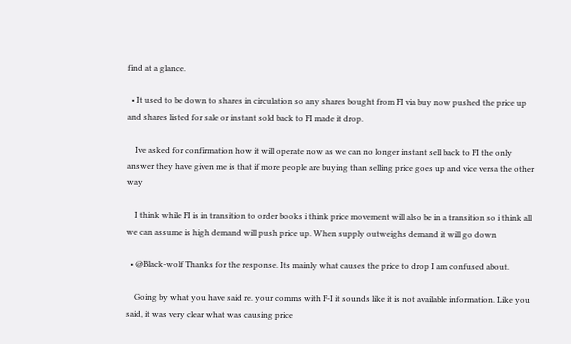find at a glance.

  • It used to be down to shares in circulation so any shares bought from FI via buy now pushed the price up and shares listed for sale or instant sold back to FI made it drop.

    Ive asked for confirmation how it will operate now as we can no longer instant sell back to FI the only answer they have given me is that if more people are buying than selling price goes up and vice versa the other way

    I think while FI is in transition to order books i think price movement will also be in a transition so i think all we can assume is high demand will push price up. When supply outweighs demand it will go down

  • @Black-wolf Thanks for the response. Its mainly what causes the price to drop I am confused about.

    Going by what you have said re. your comms with F-I it sounds like it is not available information. Like you said, it was very clear what was causing price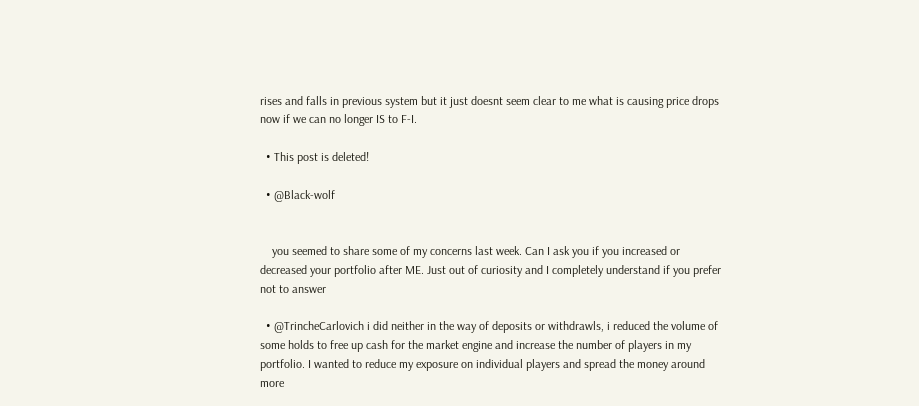rises and falls in previous system but it just doesnt seem clear to me what is causing price drops now if we can no longer IS to F-I.

  • This post is deleted!

  • @Black-wolf


    you seemed to share some of my concerns last week. Can I ask you if you increased or decreased your portfolio after ME. Just out of curiosity and I completely understand if you prefer not to answer

  • @TrincheCarlovich i did neither in the way of deposits or withdrawls, i reduced the volume of some holds to free up cash for the market engine and increase the number of players in my portfolio. I wanted to reduce my exposure on individual players and spread the money around more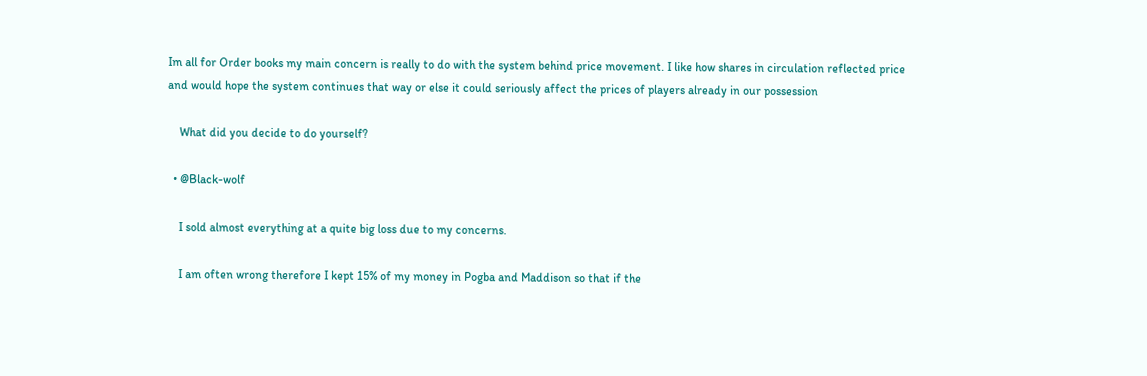Im all for Order books my main concern is really to do with the system behind price movement. I like how shares in circulation reflected price and would hope the system continues that way or else it could seriously affect the prices of players already in our possession

    What did you decide to do yourself?

  • @Black-wolf

    I sold almost everything at a quite big loss due to my concerns.

    I am often wrong therefore I kept 15% of my money in Pogba and Maddison so that if the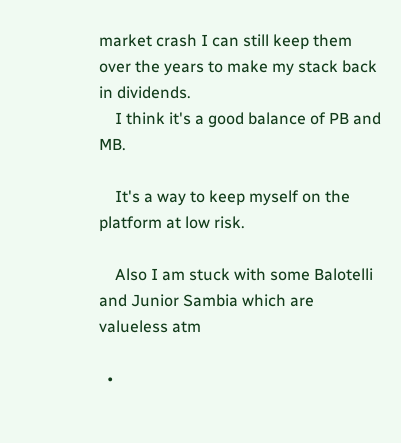market crash I can still keep them over the years to make my stack back in dividends.
    I think it's a good balance of PB and MB.

    It's a way to keep myself on the platform at low risk.

    Also I am stuck with some Balotelli and Junior Sambia which are valueless atm

  •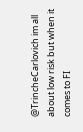@TrincheCarlovich im all about low risk but when it comes to FI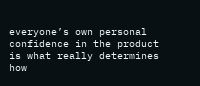everyone’s own personal confidence in the product is what really determines how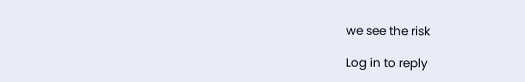we see the risk

Log in to reply